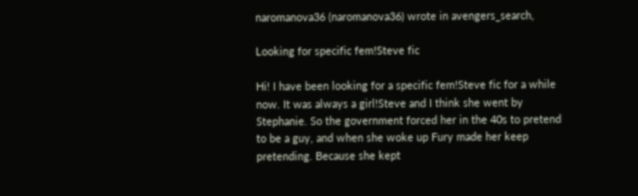naromanova36 (naromanova36) wrote in avengers_search,

Looking for specific fem!Steve fic

Hi! I have been looking for a specific fem!Steve fic for a while now. It was always a girl!Steve and I think she went by Stephanie. So the government forced her in the 40s to pretend to be a guy, and when she woke up Fury made her keep pretending. Because she kept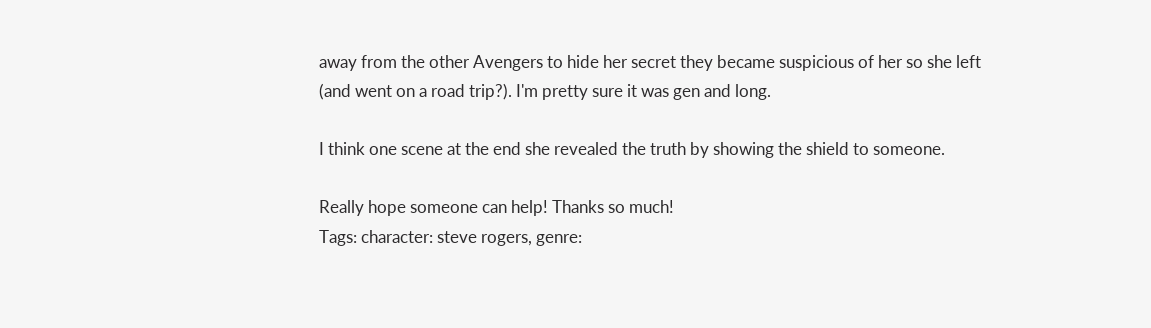away from the other Avengers to hide her secret they became suspicious of her so she left (and went on a road trip?). I'm pretty sure it was gen and long.

I think one scene at the end she revealed the truth by showing the shield to someone.

Really hope someone can help! Thanks so much!
Tags: character: steve rogers, genre: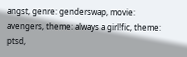angst, genre: genderswap, movie: avengers, theme: always a girl!fic, theme: ptsd,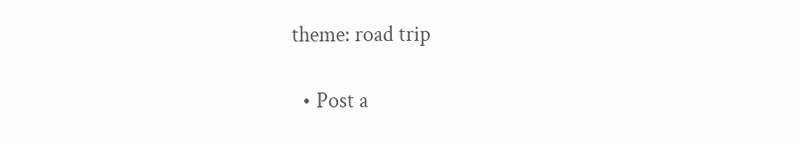theme: road trip

  • Post a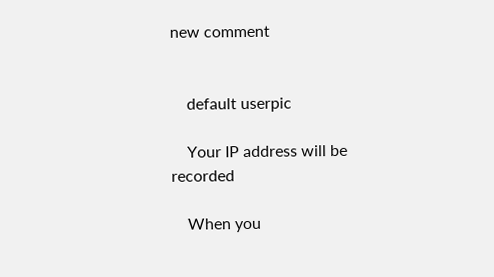new comment


    default userpic

    Your IP address will be recorded

    When you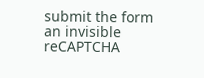submit the form an invisible reCAPTCHA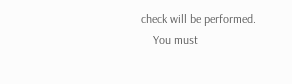check will be performed.
    You must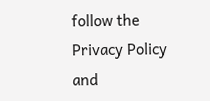follow the Privacy Policy and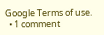Google Terms of use.
  • 1 comment